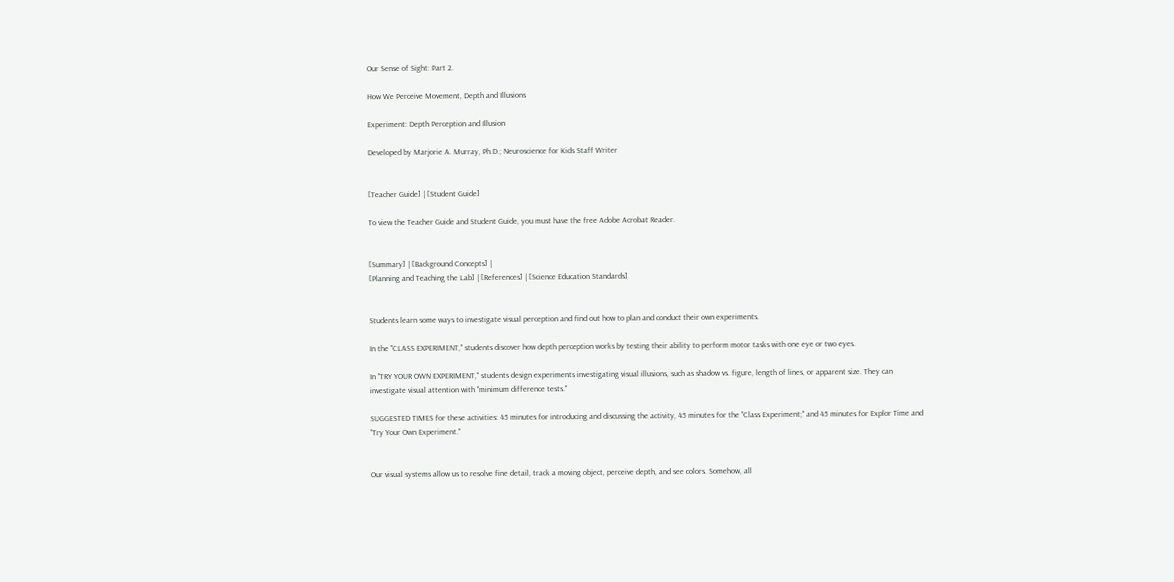Our Sense of Sight: Part 2.

How We Perceive Movement, Depth and Illusions

Experiment: Depth Perception and Illusion

Developed by Marjorie A. Murray, Ph.D.; Neuroscience for Kids Staff Writer


[Teacher Guide] | [Student Guide]

To view the Teacher Guide and Student Guide, you must have the free Adobe Acrobat Reader.


[Summary] | [Background Concepts] |
[Planning and Teaching the Lab] | [References] | [Science Education Standards]


Students learn some ways to investigate visual perception and find out how to plan and conduct their own experiments.

In the "CLASS EXPERIMENT," students discover how depth perception works by testing their ability to perform motor tasks with one eye or two eyes.

In "TRY YOUR OWN EXPERIMENT," students design experiments investigating visual illusions, such as shadow vs. figure, length of lines, or apparent size. They can investigate visual attention with "minimum difference tests."

SUGGESTED TIMES for these activities: 45 minutes for introducing and discussing the activity, 45 minutes for the "Class Experiment;" and 45 minutes for Explor Time and "Try Your Own Experiment."


Our visual systems allow us to resolve fine detail, track a moving object, perceive depth, and see colors. Somehow, all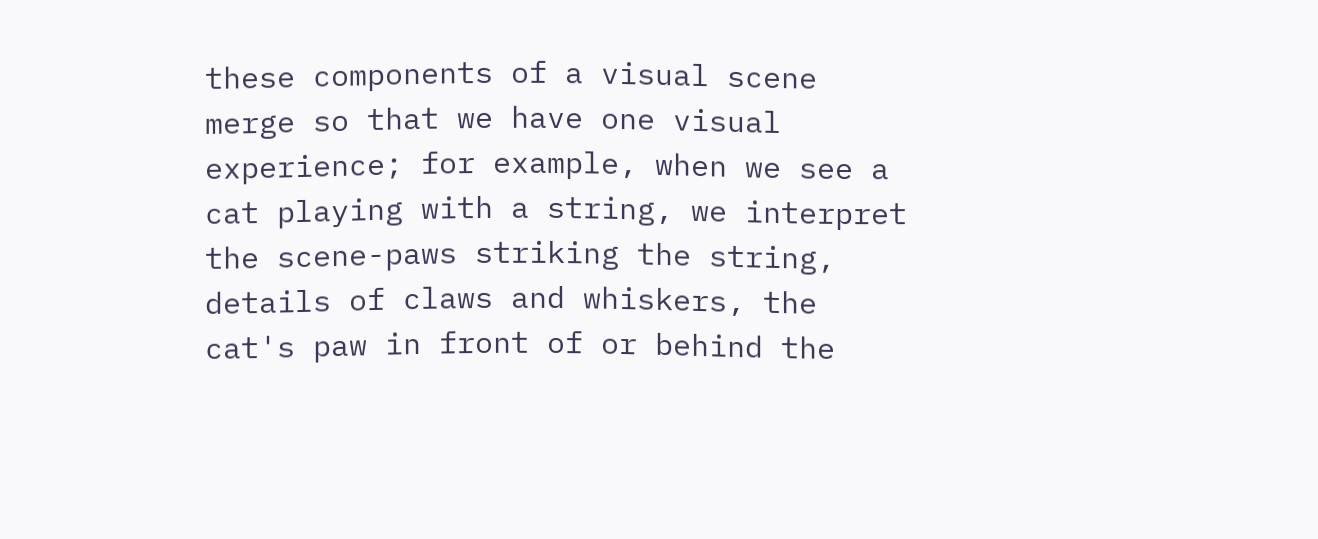these components of a visual scene merge so that we have one visual experience; for example, when we see a cat playing with a string, we interpret the scene-paws striking the string, details of claws and whiskers, the cat's paw in front of or behind the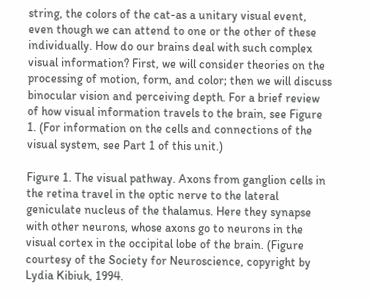string, the colors of the cat-as a unitary visual event, even though we can attend to one or the other of these individually. How do our brains deal with such complex visual information? First, we will consider theories on the processing of motion, form, and color; then we will discuss binocular vision and perceiving depth. For a brief review of how visual information travels to the brain, see Figure 1. (For information on the cells and connections of the visual system, see Part 1 of this unit.)

Figure 1. The visual pathway. Axons from ganglion cells in the retina travel in the optic nerve to the lateral geniculate nucleus of the thalamus. Here they synapse with other neurons, whose axons go to neurons in the visual cortex in the occipital lobe of the brain. (Figure courtesy of the Society for Neuroscience, copyright by Lydia Kibiuk, 1994.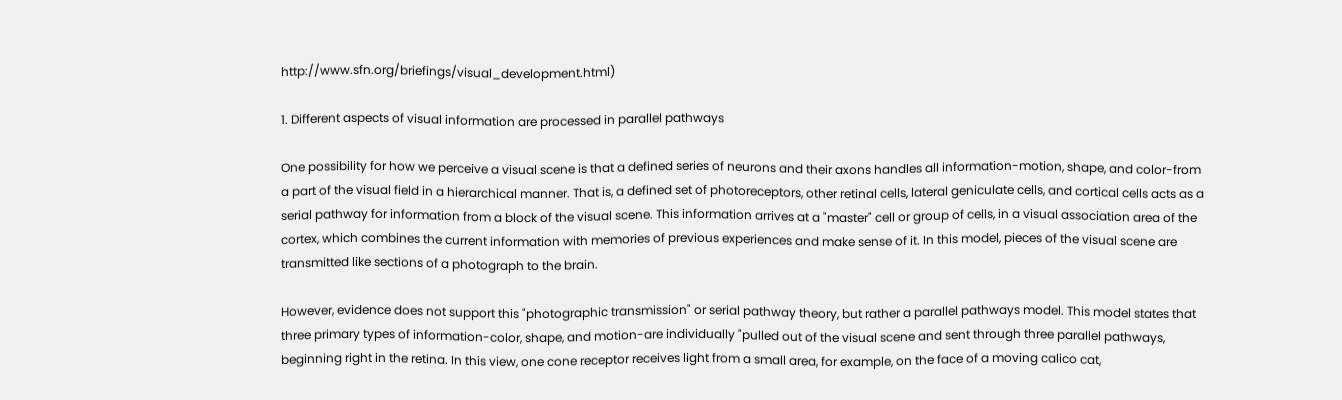http://www.sfn.org/briefings/visual_development.html)

1. Different aspects of visual information are processed in parallel pathways

One possibility for how we perceive a visual scene is that a defined series of neurons and their axons handles all information-motion, shape, and color-from a part of the visual field in a hierarchical manner. That is, a defined set of photoreceptors, other retinal cells, lateral geniculate cells, and cortical cells acts as a serial pathway for information from a block of the visual scene. This information arrives at a "master" cell or group of cells, in a visual association area of the cortex, which combines the current information with memories of previous experiences and make sense of it. In this model, pieces of the visual scene are transmitted like sections of a photograph to the brain.

However, evidence does not support this "photographic transmission" or serial pathway theory, but rather a parallel pathways model. This model states that three primary types of information-color, shape, and motion-are individually "pulled out of the visual scene and sent through three parallel pathways, beginning right in the retina. In this view, one cone receptor receives light from a small area, for example, on the face of a moving calico cat,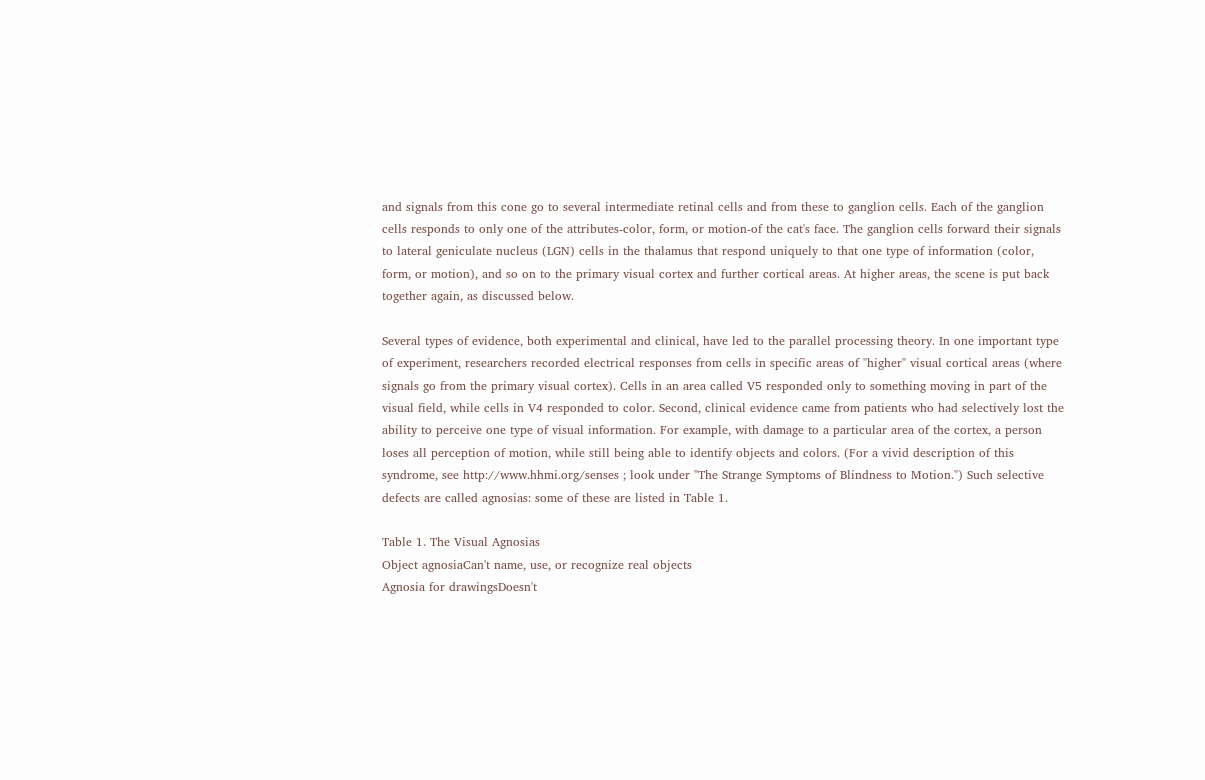and signals from this cone go to several intermediate retinal cells and from these to ganglion cells. Each of the ganglion cells responds to only one of the attributes-color, form, or motion-of the cat's face. The ganglion cells forward their signals to lateral geniculate nucleus (LGN) cells in the thalamus that respond uniquely to that one type of information (color, form, or motion), and so on to the primary visual cortex and further cortical areas. At higher areas, the scene is put back together again, as discussed below.

Several types of evidence, both experimental and clinical, have led to the parallel processing theory. In one important type of experiment, researchers recorded electrical responses from cells in specific areas of "higher" visual cortical areas (where signals go from the primary visual cortex). Cells in an area called V5 responded only to something moving in part of the visual field, while cells in V4 responded to color. Second, clinical evidence came from patients who had selectively lost the ability to perceive one type of visual information. For example, with damage to a particular area of the cortex, a person loses all perception of motion, while still being able to identify objects and colors. (For a vivid description of this syndrome, see http://www.hhmi.org/senses ; look under "The Strange Symptoms of Blindness to Motion.") Such selective defects are called agnosias: some of these are listed in Table 1.

Table 1. The Visual Agnosias
Object agnosiaCan't name, use, or recognize real objects
Agnosia for drawingsDoesn't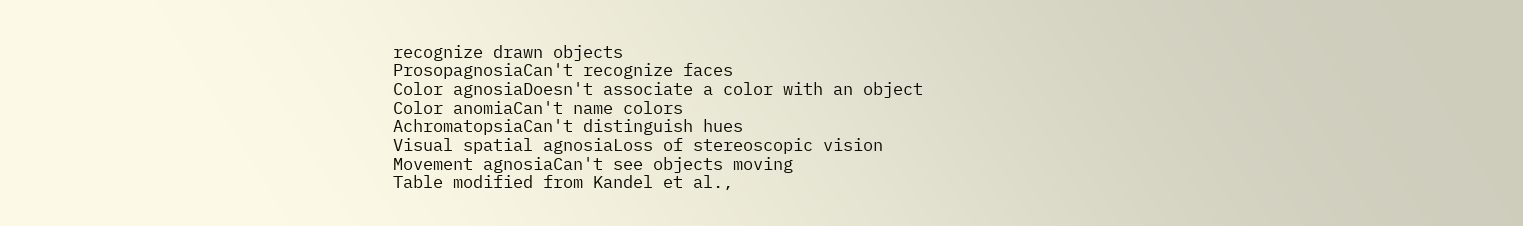recognize drawn objects
ProsopagnosiaCan't recognize faces
Color agnosiaDoesn't associate a color with an object
Color anomiaCan't name colors
AchromatopsiaCan't distinguish hues
Visual spatial agnosiaLoss of stereoscopic vision
Movement agnosiaCan't see objects moving
Table modified from Kandel et al.,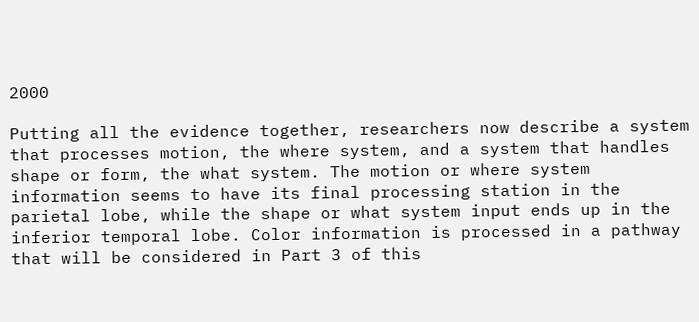2000

Putting all the evidence together, researchers now describe a system that processes motion, the where system, and a system that handles shape or form, the what system. The motion or where system information seems to have its final processing station in the parietal lobe, while the shape or what system input ends up in the inferior temporal lobe. Color information is processed in a pathway that will be considered in Part 3 of this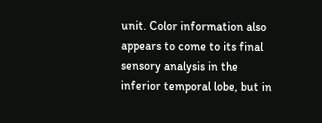unit. Color information also appears to come to its final sensory analysis in the inferior temporal lobe, but in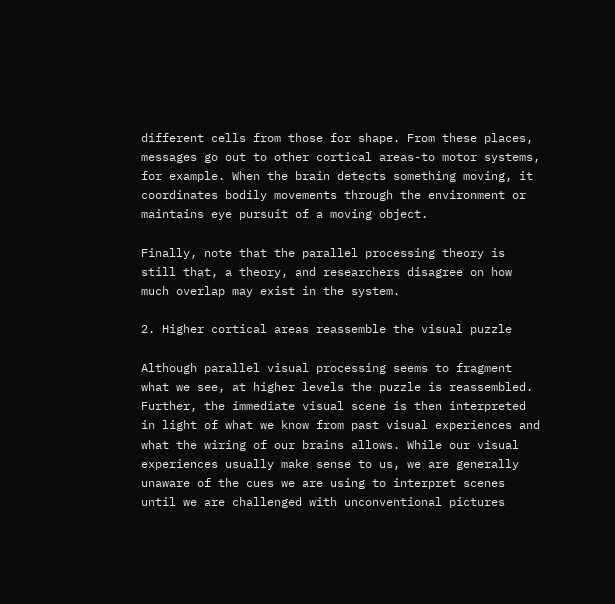different cells from those for shape. From these places, messages go out to other cortical areas-to motor systems, for example. When the brain detects something moving, it coordinates bodily movements through the environment or maintains eye pursuit of a moving object.

Finally, note that the parallel processing theory is still that, a theory, and researchers disagree on how much overlap may exist in the system.

2. Higher cortical areas reassemble the visual puzzle

Although parallel visual processing seems to fragment what we see, at higher levels the puzzle is reassembled. Further, the immediate visual scene is then interpreted in light of what we know from past visual experiences and what the wiring of our brains allows. While our visual experiences usually make sense to us, we are generally unaware of the cues we are using to interpret scenes until we are challenged with unconventional pictures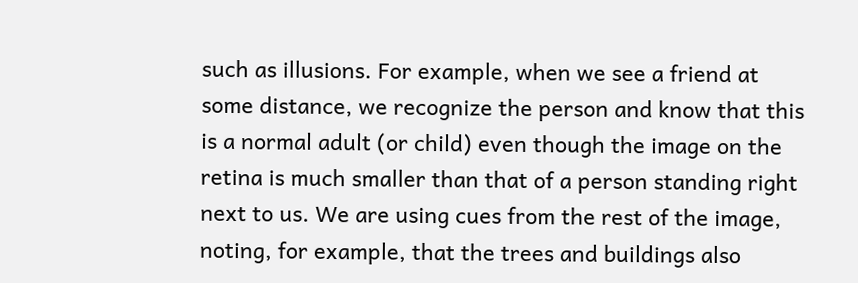such as illusions. For example, when we see a friend at some distance, we recognize the person and know that this is a normal adult (or child) even though the image on the retina is much smaller than that of a person standing right next to us. We are using cues from the rest of the image, noting, for example, that the trees and buildings also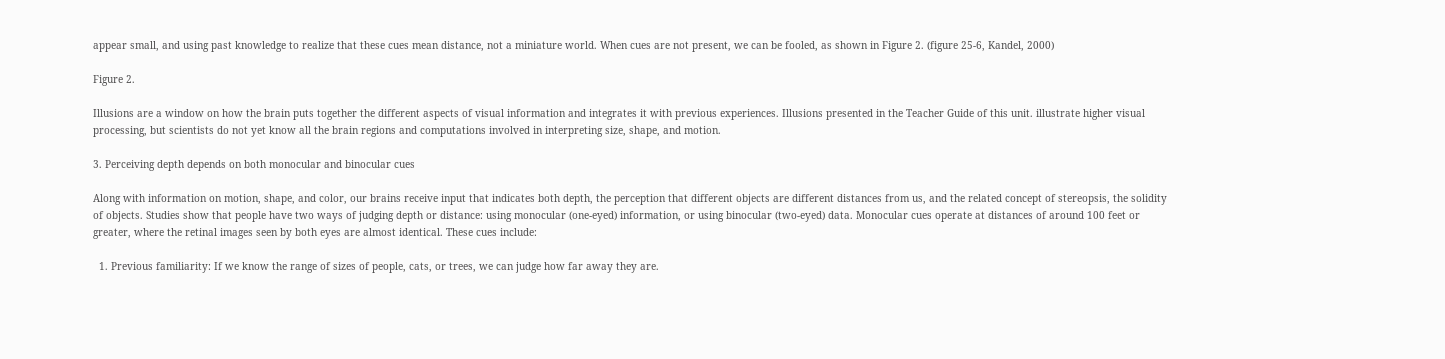appear small, and using past knowledge to realize that these cues mean distance, not a miniature world. When cues are not present, we can be fooled, as shown in Figure 2. (figure 25-6, Kandel, 2000)

Figure 2.

Illusions are a window on how the brain puts together the different aspects of visual information and integrates it with previous experiences. Illusions presented in the Teacher Guide of this unit. illustrate higher visual processing, but scientists do not yet know all the brain regions and computations involved in interpreting size, shape, and motion.

3. Perceiving depth depends on both monocular and binocular cues

Along with information on motion, shape, and color, our brains receive input that indicates both depth, the perception that different objects are different distances from us, and the related concept of stereopsis, the solidity of objects. Studies show that people have two ways of judging depth or distance: using monocular (one-eyed) information, or using binocular (two-eyed) data. Monocular cues operate at distances of around 100 feet or greater, where the retinal images seen by both eyes are almost identical. These cues include:

  1. Previous familiarity: If we know the range of sizes of people, cats, or trees, we can judge how far away they are.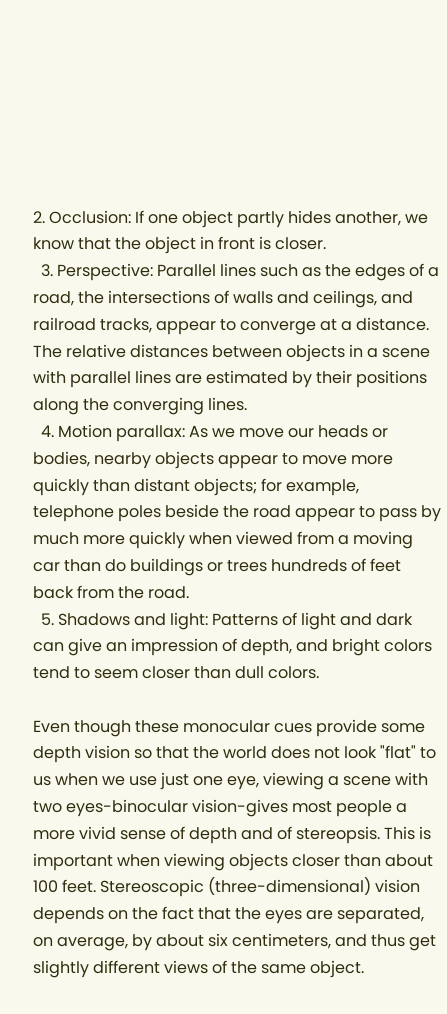2. Occlusion: If one object partly hides another, we know that the object in front is closer.
  3. Perspective: Parallel lines such as the edges of a road, the intersections of walls and ceilings, and railroad tracks, appear to converge at a distance. The relative distances between objects in a scene with parallel lines are estimated by their positions along the converging lines.
  4. Motion parallax: As we move our heads or bodies, nearby objects appear to move more quickly than distant objects; for example, telephone poles beside the road appear to pass by much more quickly when viewed from a moving car than do buildings or trees hundreds of feet back from the road.
  5. Shadows and light: Patterns of light and dark can give an impression of depth, and bright colors tend to seem closer than dull colors.

Even though these monocular cues provide some depth vision so that the world does not look "flat" to us when we use just one eye, viewing a scene with two eyes-binocular vision-gives most people a more vivid sense of depth and of stereopsis. This is important when viewing objects closer than about 100 feet. Stereoscopic (three-dimensional) vision depends on the fact that the eyes are separated, on average, by about six centimeters, and thus get slightly different views of the same object.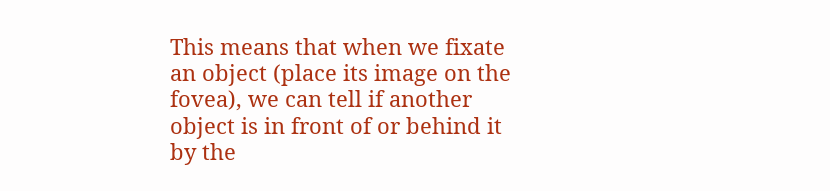This means that when we fixate an object (place its image on the fovea), we can tell if another object is in front of or behind it by the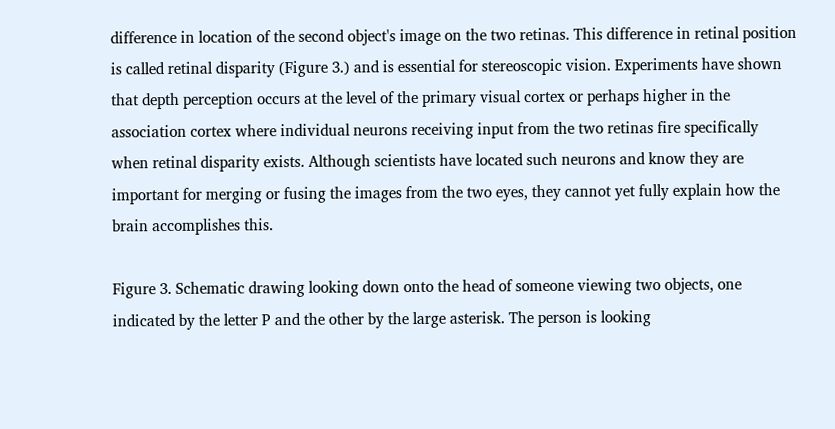difference in location of the second object's image on the two retinas. This difference in retinal position is called retinal disparity (Figure 3.) and is essential for stereoscopic vision. Experiments have shown that depth perception occurs at the level of the primary visual cortex or perhaps higher in the association cortex where individual neurons receiving input from the two retinas fire specifically when retinal disparity exists. Although scientists have located such neurons and know they are important for merging or fusing the images from the two eyes, they cannot yet fully explain how the brain accomplishes this.

Figure 3. Schematic drawing looking down onto the head of someone viewing two objects, one indicated by the letter P and the other by the large asterisk. The person is looking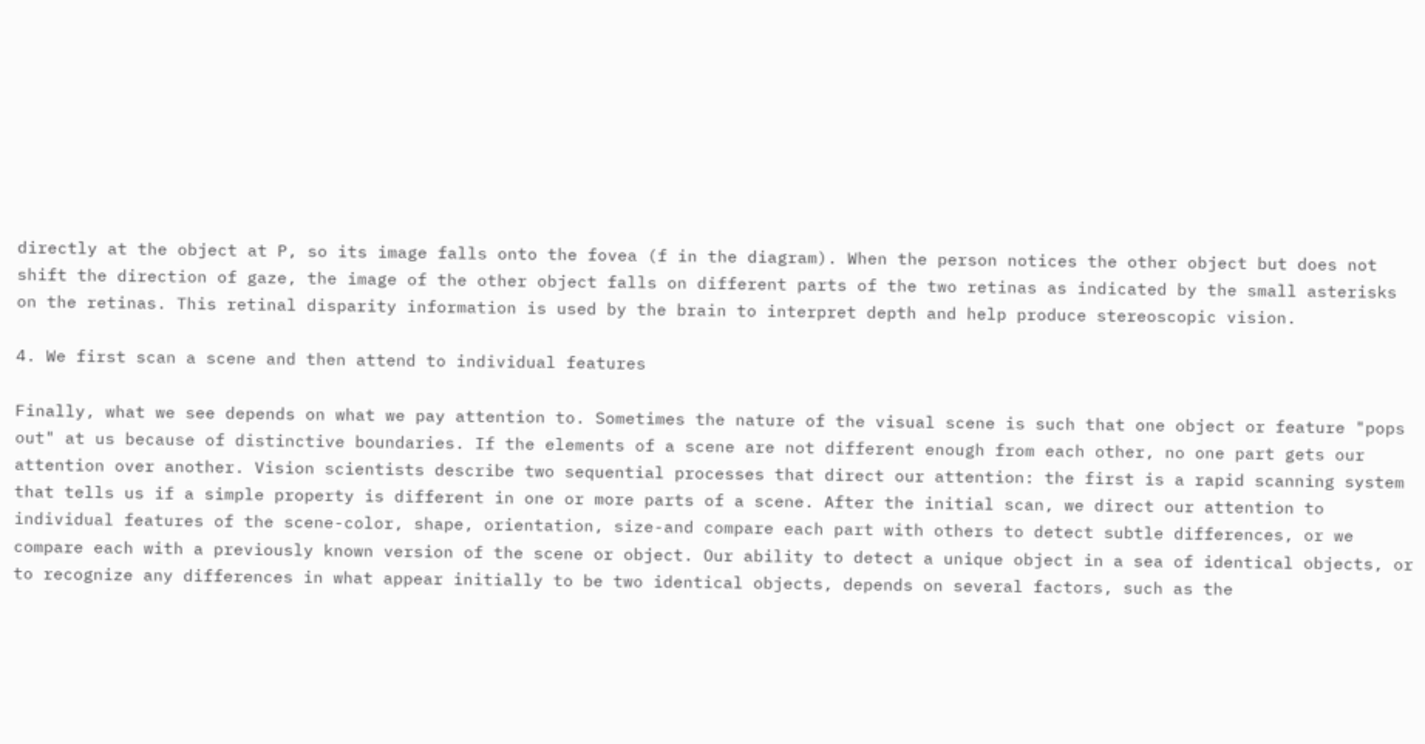directly at the object at P, so its image falls onto the fovea (f in the diagram). When the person notices the other object but does not shift the direction of gaze, the image of the other object falls on different parts of the two retinas as indicated by the small asterisks on the retinas. This retinal disparity information is used by the brain to interpret depth and help produce stereoscopic vision.

4. We first scan a scene and then attend to individual features

Finally, what we see depends on what we pay attention to. Sometimes the nature of the visual scene is such that one object or feature "pops out" at us because of distinctive boundaries. If the elements of a scene are not different enough from each other, no one part gets our attention over another. Vision scientists describe two sequential processes that direct our attention: the first is a rapid scanning system that tells us if a simple property is different in one or more parts of a scene. After the initial scan, we direct our attention to individual features of the scene-color, shape, orientation, size-and compare each part with others to detect subtle differences, or we compare each with a previously known version of the scene or object. Our ability to detect a unique object in a sea of identical objects, or to recognize any differences in what appear initially to be two identical objects, depends on several factors, such as the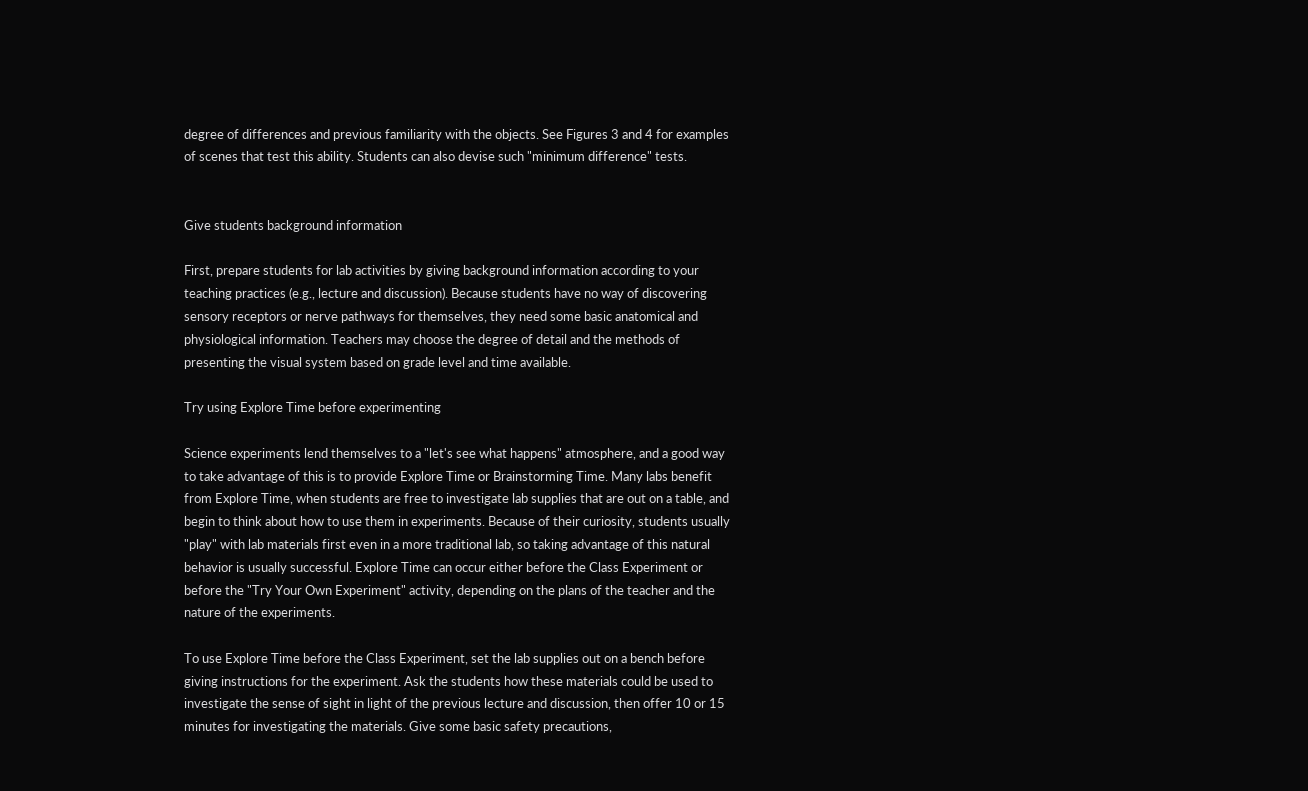degree of differences and previous familiarity with the objects. See Figures 3 and 4 for examples of scenes that test this ability. Students can also devise such "minimum difference" tests.


Give students background information

First, prepare students for lab activities by giving background information according to your teaching practices (e.g., lecture and discussion). Because students have no way of discovering sensory receptors or nerve pathways for themselves, they need some basic anatomical and physiological information. Teachers may choose the degree of detail and the methods of presenting the visual system based on grade level and time available.

Try using Explore Time before experimenting

Science experiments lend themselves to a "let's see what happens" atmosphere, and a good way to take advantage of this is to provide Explore Time or Brainstorming Time. Many labs benefit from Explore Time, when students are free to investigate lab supplies that are out on a table, and begin to think about how to use them in experiments. Because of their curiosity, students usually "play" with lab materials first even in a more traditional lab, so taking advantage of this natural behavior is usually successful. Explore Time can occur either before the Class Experiment or before the "Try Your Own Experiment" activity, depending on the plans of the teacher and the nature of the experiments.

To use Explore Time before the Class Experiment, set the lab supplies out on a bench before giving instructions for the experiment. Ask the students how these materials could be used to investigate the sense of sight in light of the previous lecture and discussion, then offer 10 or 15 minutes for investigating the materials. Give some basic safety precautions,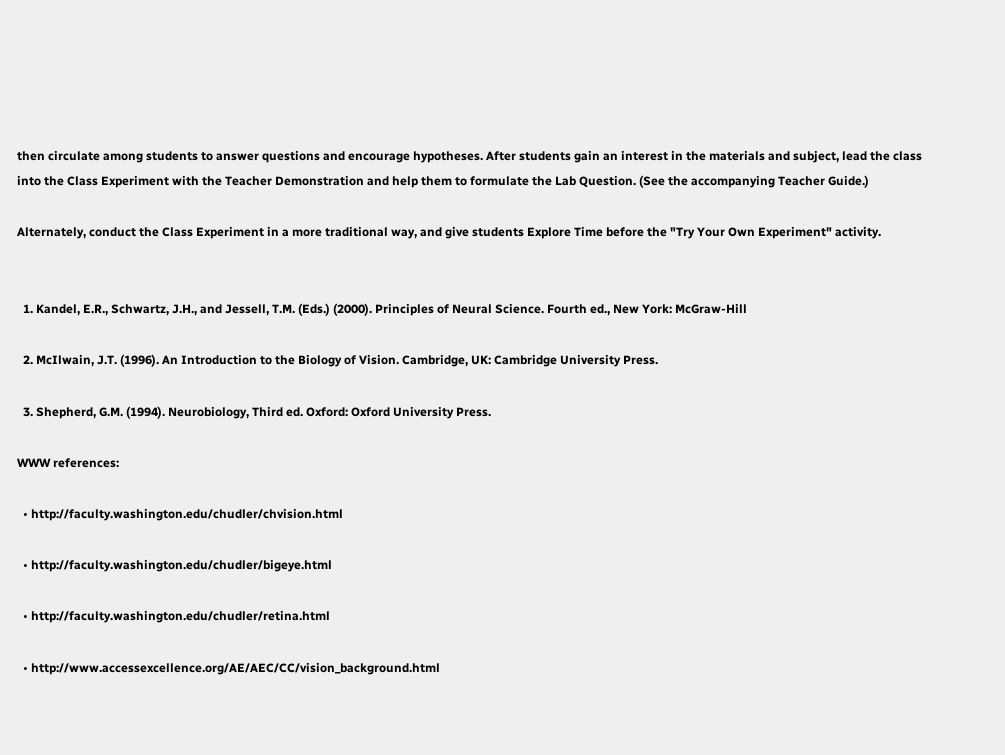then circulate among students to answer questions and encourage hypotheses. After students gain an interest in the materials and subject, lead the class into the Class Experiment with the Teacher Demonstration and help them to formulate the Lab Question. (See the accompanying Teacher Guide.)

Alternately, conduct the Class Experiment in a more traditional way, and give students Explore Time before the "Try Your Own Experiment" activity.


  1. Kandel, E.R., Schwartz, J.H., and Jessell, T.M. (Eds.) (2000). Principles of Neural Science. Fourth ed., New York: McGraw-Hill

  2. McIlwain, J.T. (1996). An Introduction to the Biology of Vision. Cambridge, UK: Cambridge University Press.

  3. Shepherd, G.M. (1994). Neurobiology, Third ed. Oxford: Oxford University Press.

WWW references:

  • http://faculty.washington.edu/chudler/chvision.html

  • http://faculty.washington.edu/chudler/bigeye.html

  • http://faculty.washington.edu/chudler/retina.html

  • http://www.accessexcellence.org/AE/AEC/CC/vision_background.html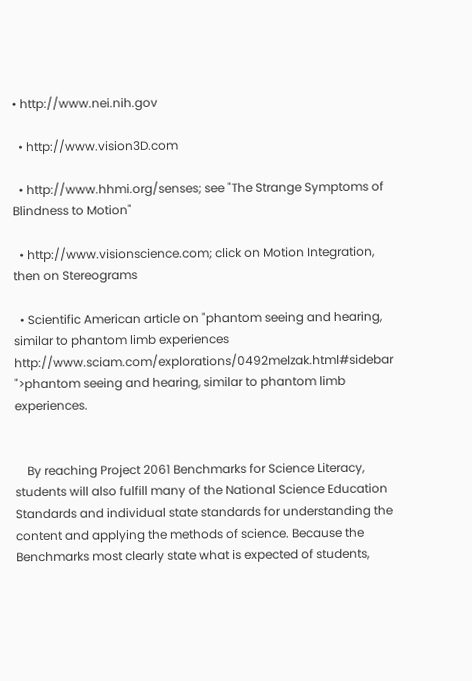• http://www.nei.nih.gov

  • http://www.vision3D.com

  • http://www.hhmi.org/senses; see "The Strange Symptoms of Blindness to Motion"

  • http://www.visionscience.com; click on Motion Integration, then on Stereograms

  • Scientific American article on "phantom seeing and hearing, similar to phantom limb experiences http://www.sciam.com/explorations/0492melzak.html#sidebar ">phantom seeing and hearing, similar to phantom limb experiences.


    By reaching Project 2061 Benchmarks for Science Literacy, students will also fulfill many of the National Science Education Standards and individual state standards for understanding the content and applying the methods of science. Because the Benchmarks most clearly state what is expected of students,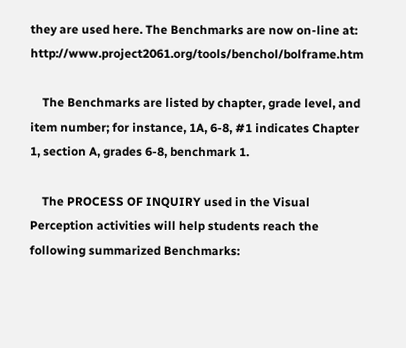they are used here. The Benchmarks are now on-line at: http://www.project2061.org/tools/benchol/bolframe.htm

    The Benchmarks are listed by chapter, grade level, and item number; for instance, 1A, 6-8, #1 indicates Chapter 1, section A, grades 6-8, benchmark 1.

    The PROCESS OF INQUIRY used in the Visual Perception activities will help students reach the following summarized Benchmarks: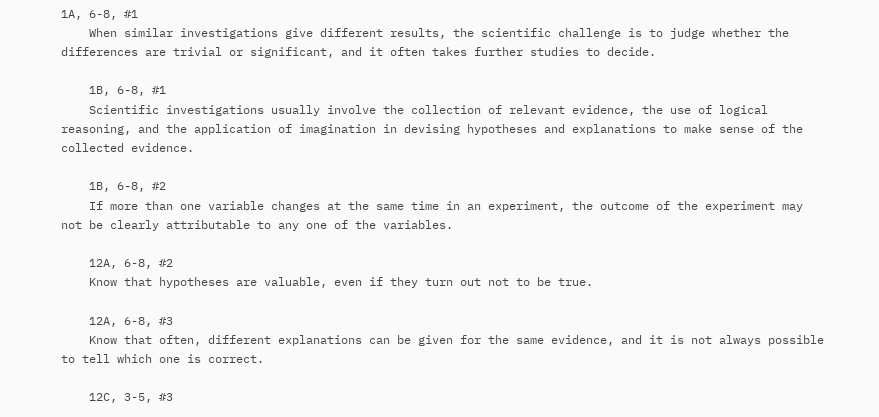1A, 6-8, #1
    When similar investigations give different results, the scientific challenge is to judge whether the differences are trivial or significant, and it often takes further studies to decide.

    1B, 6-8, #1
    Scientific investigations usually involve the collection of relevant evidence, the use of logical reasoning, and the application of imagination in devising hypotheses and explanations to make sense of the collected evidence.

    1B, 6-8, #2
    If more than one variable changes at the same time in an experiment, the outcome of the experiment may not be clearly attributable to any one of the variables.

    12A, 6-8, #2
    Know that hypotheses are valuable, even if they turn out not to be true.

    12A, 6-8, #3
    Know that often, different explanations can be given for the same evidence, and it is not always possible to tell which one is correct.

    12C, 3-5, #3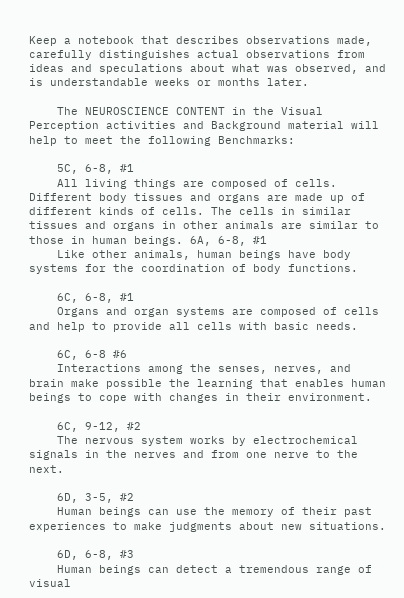Keep a notebook that describes observations made, carefully distinguishes actual observations from ideas and speculations about what was observed, and is understandable weeks or months later.

    The NEUROSCIENCE CONTENT in the Visual Perception activities and Background material will help to meet the following Benchmarks:

    5C, 6-8, #1
    All living things are composed of cells. Different body tissues and organs are made up of different kinds of cells. The cells in similar tissues and organs in other animals are similar to those in human beings. 6A, 6-8, #1
    Like other animals, human beings have body systems for the coordination of body functions.

    6C, 6-8, #1
    Organs and organ systems are composed of cells and help to provide all cells with basic needs.

    6C, 6-8 #6
    Interactions among the senses, nerves, and brain make possible the learning that enables human beings to cope with changes in their environment.

    6C, 9-12, #2
    The nervous system works by electrochemical signals in the nerves and from one nerve to the next.

    6D, 3-5, #2
    Human beings can use the memory of their past experiences to make judgments about new situations.

    6D, 6-8, #3
    Human beings can detect a tremendous range of visual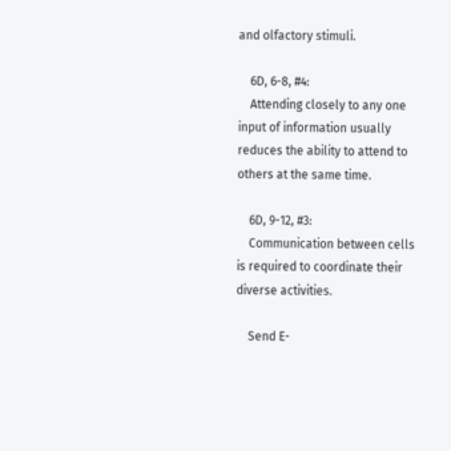and olfactory stimuli.

    6D, 6-8, #4:
    Attending closely to any one input of information usually reduces the ability to attend to others at the same time.

    6D, 9-12, #3:
    Communication between cells is required to coordinate their diverse activities.

    Send E-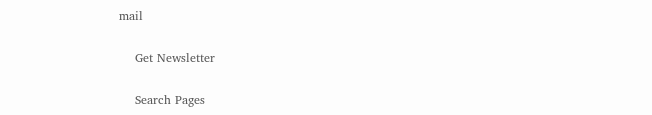mail

    Get Newsletter

    Search Pages